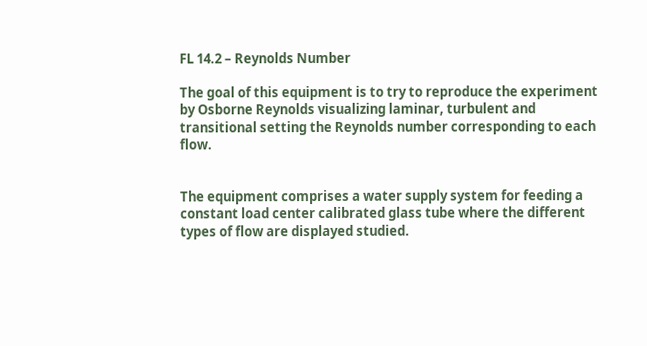FL 14.2 – Reynolds Number

The goal of this equipment is to try to reproduce the experiment by Osborne Reynolds visualizing laminar, turbulent and transitional setting the Reynolds number corresponding to each flow.


The equipment comprises a water supply system for feeding a constant load center calibrated glass tube where the different types of flow are displayed studied.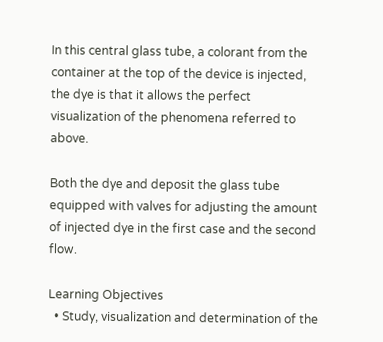In this central glass tube, a colorant from the container at the top of the device is injected, the dye is that it allows the perfect visualization of the phenomena referred to above.

Both the dye and deposit the glass tube equipped with valves for adjusting the amount of injected dye in the first case and the second flow.

Learning Objectives
  • Study, visualization and determination of the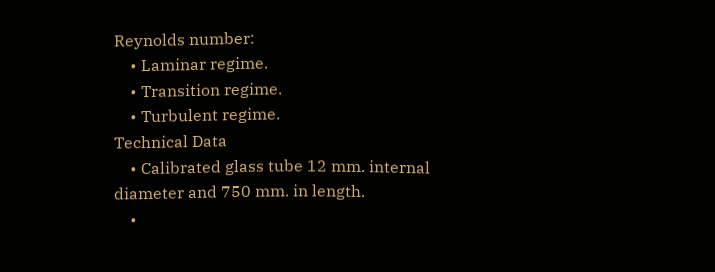Reynolds number:
    • Laminar regime.
    • Transition regime.
    • Turbulent regime.
Technical Data
    • Calibrated glass tube 12 mm. internal diameter and 750 mm. in length.
    •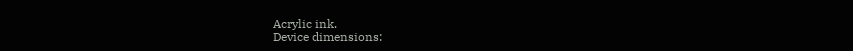Acrylic ink.
Device dimensions: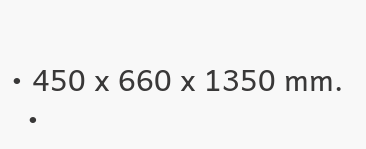• 450 x 660 x 1350 mm.
  •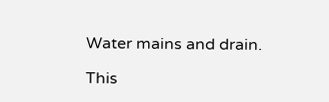Water mains and drain.

This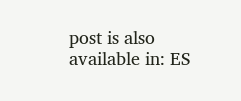post is also available in: ES